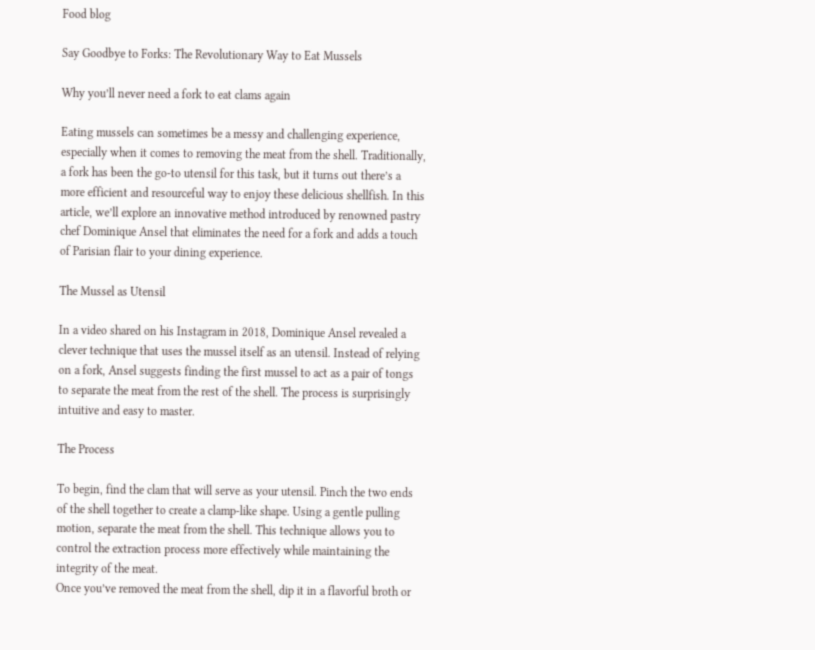Food blog

Say Goodbye to Forks: The Revolutionary Way to Eat Mussels

Why you’ll never need a fork to eat clams again

Eating mussels can sometimes be a messy and challenging experience, especially when it comes to removing the meat from the shell. Traditionally, a fork has been the go-to utensil for this task, but it turns out there’s a more efficient and resourceful way to enjoy these delicious shellfish. In this article, we’ll explore an innovative method introduced by renowned pastry chef Dominique Ansel that eliminates the need for a fork and adds a touch of Parisian flair to your dining experience.

The Mussel as Utensil

In a video shared on his Instagram in 2018, Dominique Ansel revealed a clever technique that uses the mussel itself as an utensil. Instead of relying on a fork, Ansel suggests finding the first mussel to act as a pair of tongs to separate the meat from the rest of the shell. The process is surprisingly intuitive and easy to master.

The Process

To begin, find the clam that will serve as your utensil. Pinch the two ends of the shell together to create a clamp-like shape. Using a gentle pulling motion, separate the meat from the shell. This technique allows you to control the extraction process more effectively while maintaining the integrity of the meat.
Once you’ve removed the meat from the shell, dip it in a flavorful broth or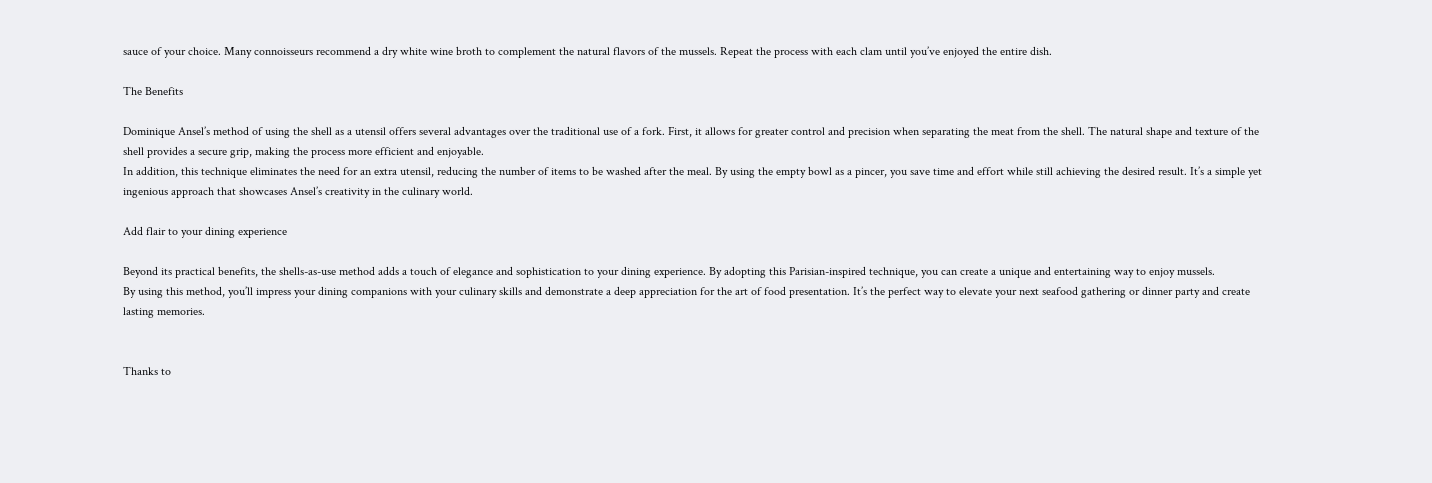sauce of your choice. Many connoisseurs recommend a dry white wine broth to complement the natural flavors of the mussels. Repeat the process with each clam until you’ve enjoyed the entire dish.

The Benefits

Dominique Ansel’s method of using the shell as a utensil offers several advantages over the traditional use of a fork. First, it allows for greater control and precision when separating the meat from the shell. The natural shape and texture of the shell provides a secure grip, making the process more efficient and enjoyable.
In addition, this technique eliminates the need for an extra utensil, reducing the number of items to be washed after the meal. By using the empty bowl as a pincer, you save time and effort while still achieving the desired result. It’s a simple yet ingenious approach that showcases Ansel’s creativity in the culinary world.

Add flair to your dining experience

Beyond its practical benefits, the shells-as-use method adds a touch of elegance and sophistication to your dining experience. By adopting this Parisian-inspired technique, you can create a unique and entertaining way to enjoy mussels.
By using this method, you’ll impress your dining companions with your culinary skills and demonstrate a deep appreciation for the art of food presentation. It’s the perfect way to elevate your next seafood gathering or dinner party and create lasting memories.


Thanks to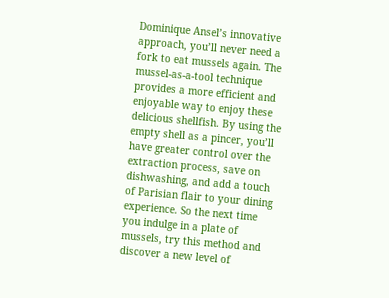Dominique Ansel’s innovative approach, you’ll never need a fork to eat mussels again. The mussel-as-a-tool technique provides a more efficient and enjoyable way to enjoy these delicious shellfish. By using the empty shell as a pincer, you’ll have greater control over the extraction process, save on dishwashing, and add a touch of Parisian flair to your dining experience. So the next time you indulge in a plate of mussels, try this method and discover a new level of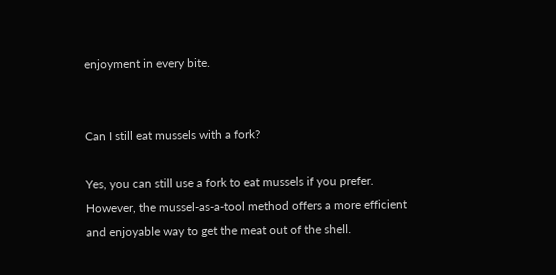enjoyment in every bite.


Can I still eat mussels with a fork?

Yes, you can still use a fork to eat mussels if you prefer. However, the mussel-as-a-tool method offers a more efficient and enjoyable way to get the meat out of the shell.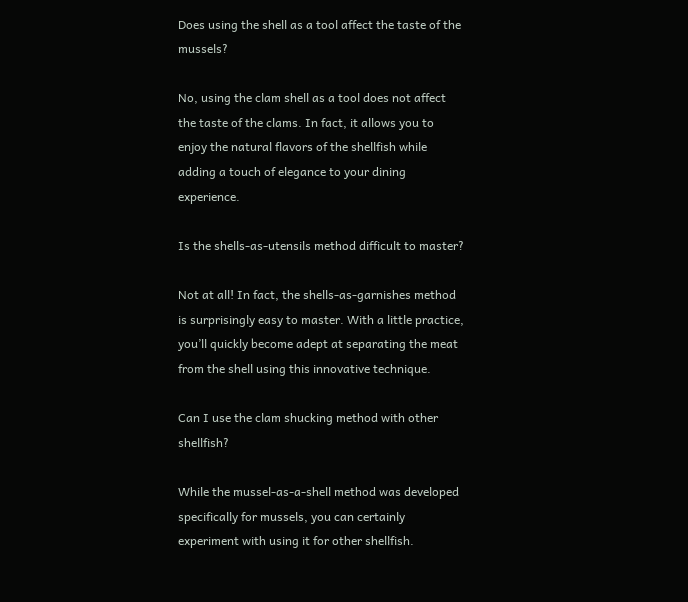Does using the shell as a tool affect the taste of the mussels?

No, using the clam shell as a tool does not affect the taste of the clams. In fact, it allows you to enjoy the natural flavors of the shellfish while adding a touch of elegance to your dining experience.

Is the shells-as-utensils method difficult to master?

Not at all! In fact, the shells-as-garnishes method is surprisingly easy to master. With a little practice, you’ll quickly become adept at separating the meat from the shell using this innovative technique.

Can I use the clam shucking method with other shellfish?

While the mussel-as-a-shell method was developed specifically for mussels, you can certainly experiment with using it for other shellfish.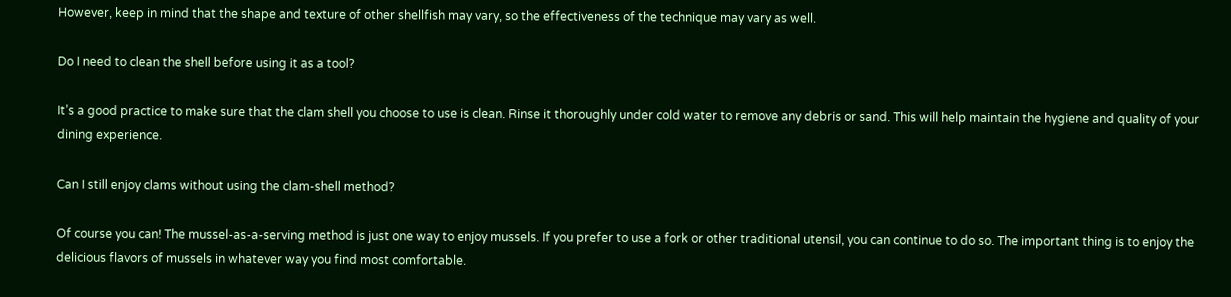However, keep in mind that the shape and texture of other shellfish may vary, so the effectiveness of the technique may vary as well.

Do I need to clean the shell before using it as a tool?

It’s a good practice to make sure that the clam shell you choose to use is clean. Rinse it thoroughly under cold water to remove any debris or sand. This will help maintain the hygiene and quality of your dining experience.

Can I still enjoy clams without using the clam-shell method?

Of course you can! The mussel-as-a-serving method is just one way to enjoy mussels. If you prefer to use a fork or other traditional utensil, you can continue to do so. The important thing is to enjoy the delicious flavors of mussels in whatever way you find most comfortable.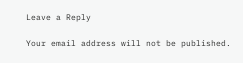Leave a Reply

Your email address will not be published.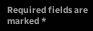Required fields are marked *